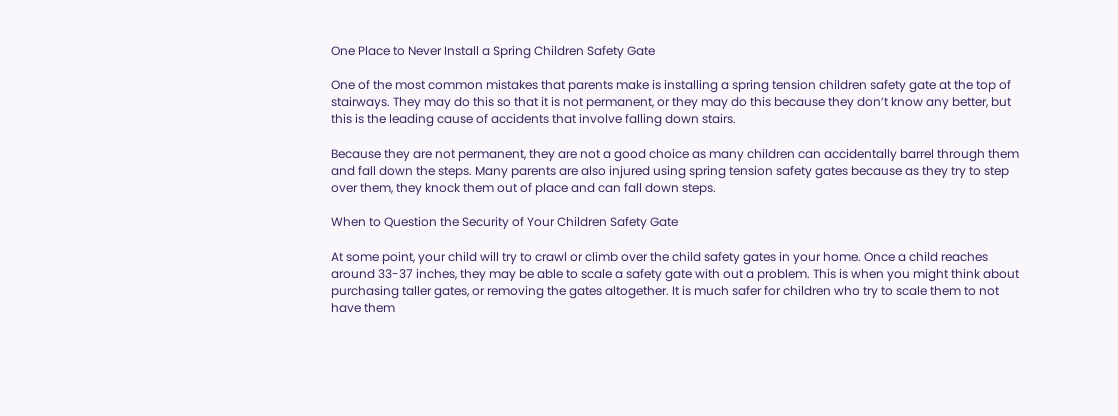One Place to Never Install a Spring Children Safety Gate

One of the most common mistakes that parents make is installing a spring tension children safety gate at the top of stairways. They may do this so that it is not permanent, or they may do this because they don’t know any better, but this is the leading cause of accidents that involve falling down stairs.

Because they are not permanent, they are not a good choice as many children can accidentally barrel through them and fall down the steps. Many parents are also injured using spring tension safety gates because as they try to step over them, they knock them out of place and can fall down steps.

When to Question the Security of Your Children Safety Gate

At some point, your child will try to crawl or climb over the child safety gates in your home. Once a child reaches around 33-37 inches, they may be able to scale a safety gate with out a problem. This is when you might think about purchasing taller gates, or removing the gates altogether. It is much safer for children who try to scale them to not have them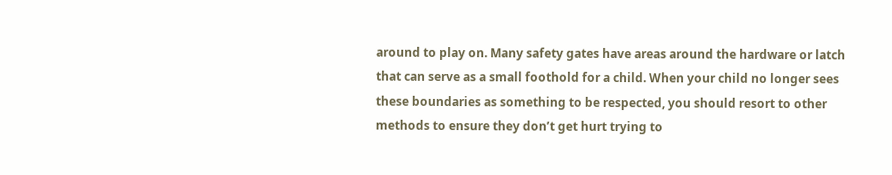around to play on. Many safety gates have areas around the hardware or latch that can serve as a small foothold for a child. When your child no longer sees these boundaries as something to be respected, you should resort to other methods to ensure they don’t get hurt trying to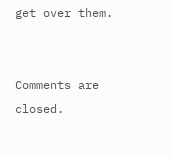get over them.


Comments are closed.